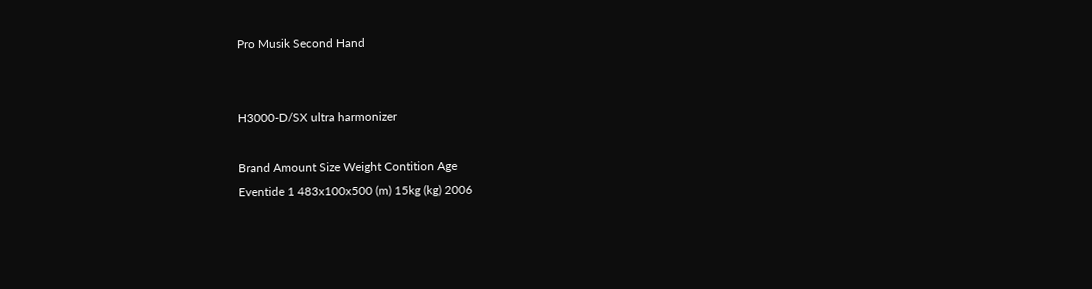Pro Musik Second Hand


H3000-D/SX ultra harmonizer

Brand Amount Size Weight Contition Age
Eventide 1 483x100x500 (m) 15kg (kg) 2006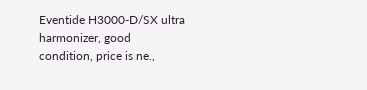Eventide H3000-D/SX ultra harmonizer, good condition, price is ne.,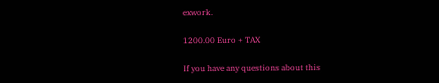exwork.

1200.00 Euro + TAX

If you have any questions about this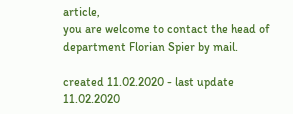article,
you are welcome to contact the head of department Florian Spier by mail.

created 11.02.2020 - last update 11.02.2020